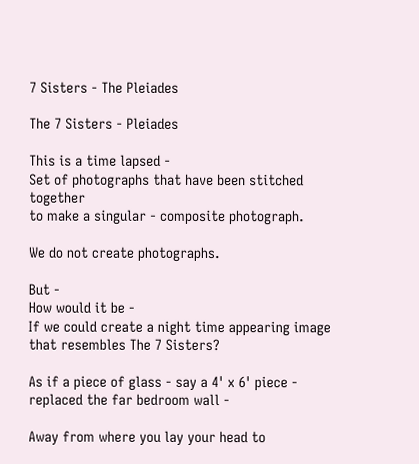7 Sisters - The Pleiades

The 7 Sisters - Pleiades

This is a time lapsed -
Set of photographs that have been stitched together
to make a singular - composite photograph.

We do not create photographs.

But -
How would it be -
If we could create a night time appearing image
that resembles The 7 Sisters?

As if a piece of glass - say a 4' x 6' piece -
replaced the far bedroom wall -

Away from where you lay your head to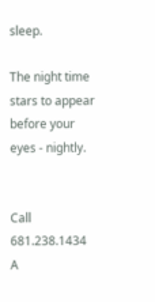sleep.

The night time stars to appear before your
eyes - nightly.


Call  681.238.1434
A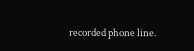recorded phone line.